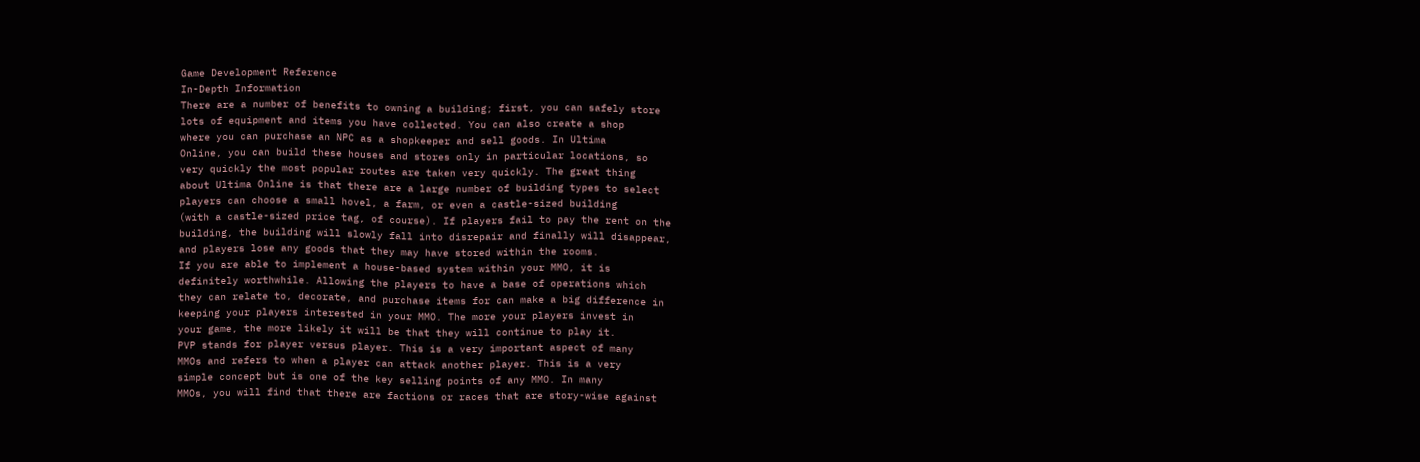Game Development Reference
In-Depth Information
There are a number of benefits to owning a building; first, you can safely store
lots of equipment and items you have collected. You can also create a shop
where you can purchase an NPC as a shopkeeper and sell goods. In Ultima
Online, you can build these houses and stores only in particular locations, so
very quickly the most popular routes are taken very quickly. The great thing
about Ultima Online is that there are a large number of building types to select
players can choose a small hovel, a farm, or even a castle-sized building
(with a castle-sized price tag, of course). If players fail to pay the rent on the
building, the building will slowly fall into disrepair and finally will disappear,
and players lose any goods that they may have stored within the rooms.
If you are able to implement a house-based system within your MMO, it is
definitely worthwhile. Allowing the players to have a base of operations which
they can relate to, decorate, and purchase items for can make a big difference in
keeping your players interested in your MMO. The more your players invest in
your game, the more likely it will be that they will continue to play it.
PVP stands for player versus player. This is a very important aspect of many
MMOs and refers to when a player can attack another player. This is a very
simple concept but is one of the key selling points of any MMO. In many
MMOs, you will find that there are factions or races that are story-wise against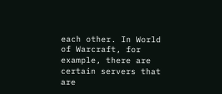each other. In World of Warcraft, for example, there are certain servers that are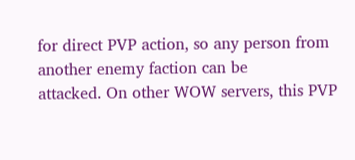for direct PVP action, so any person from another enemy faction can be
attacked. On other WOW servers, this PVP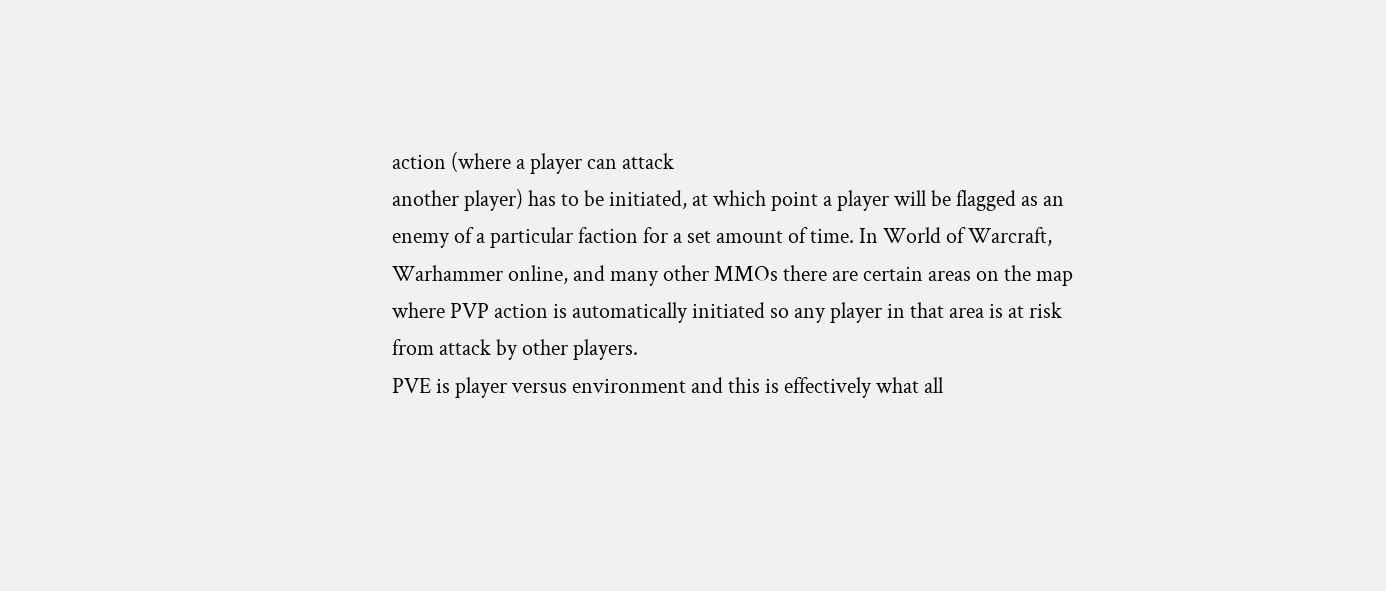action (where a player can attack
another player) has to be initiated, at which point a player will be flagged as an
enemy of a particular faction for a set amount of time. In World of Warcraft,
Warhammer online, and many other MMOs there are certain areas on the map
where PVP action is automatically initiated so any player in that area is at risk
from attack by other players.
PVE is player versus environment and this is effectively what all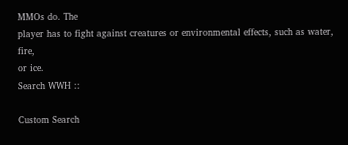MMOs do. The
player has to fight against creatures or environmental effects, such as water, fire,
or ice.
Search WWH ::

Custom Search